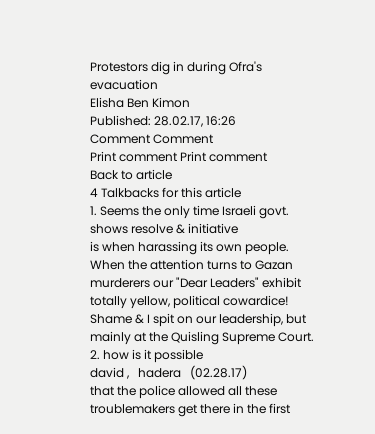Protestors dig in during Ofra's evacuation
Elisha Ben Kimon
Published: 28.02.17, 16:26
Comment Comment
Print comment Print comment
Back to article
4 Talkbacks for this article
1. Seems the only time Israeli govt. shows resolve & initiative
is when harassing its own people. When the attention turns to Gazan murderers our "Dear Leaders" exhibit totally yellow, political cowardice! Shame & I spit on our leadership, but mainly at the Quisling Supreme Court.
2. how is it possible
david ,   hadera   (02.28.17)
that the police allowed all these troublemakers get there in the first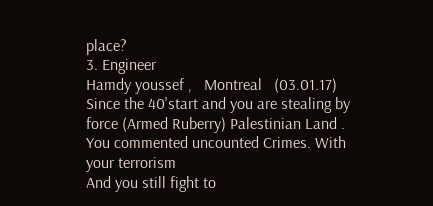place?
3. Engineer
Hamdy youssef ,   Montreal   (03.01.17)
Since the 40'start and you are stealing by force (Armed Ruberry) Palestinian Land .
You commented uncounted Crimes. With your terrorism
And you still fight to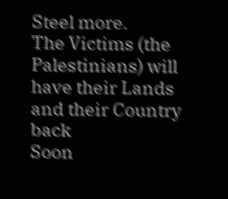Steel more.
The Victims (the Palestinians) will have their Lands and their Country back
Soon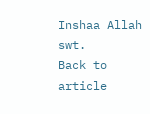Inshaa Allah swt.
Back to article